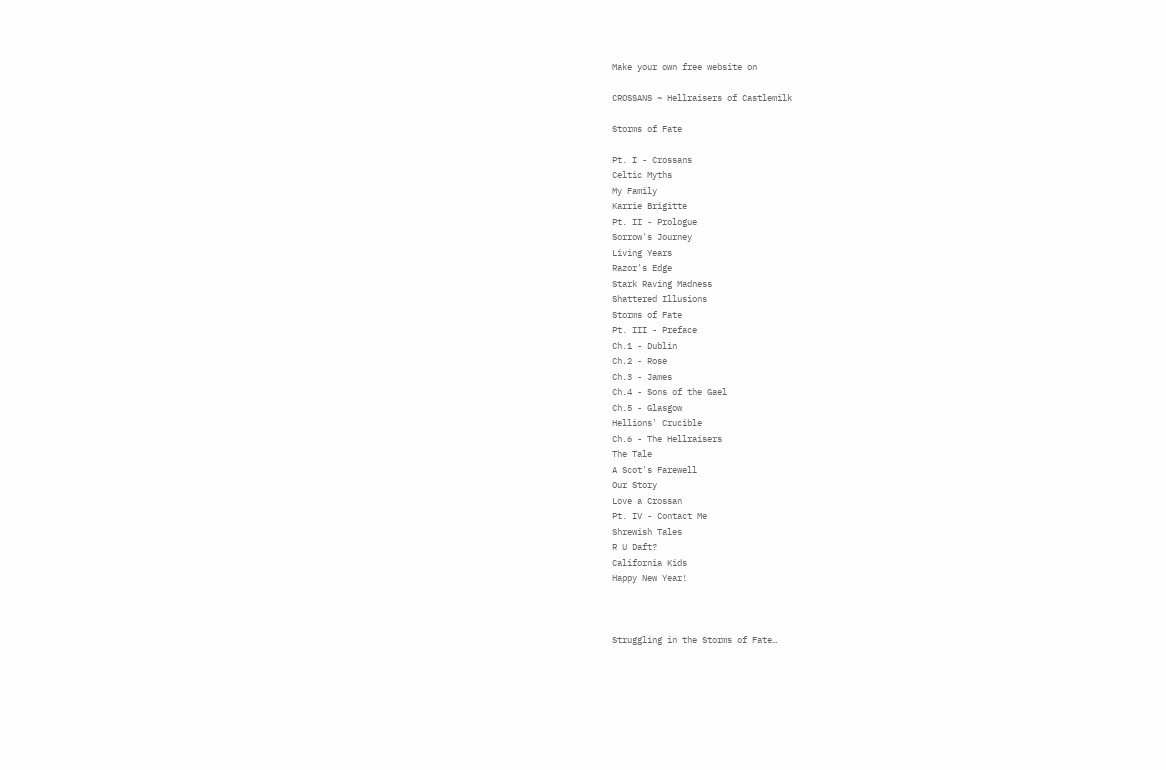Make your own free website on

CROSSANS ~ Hellraisers of Castlemilk

Storms of Fate

Pt. I - Crossans
Celtic Myths
My Family
Karrie Brigitte
Pt. II - Prologue
Sorrow's Journey
Living Years
Razor's Edge
Stark Raving Madness
Shattered Illusions
Storms of Fate
Pt. III - Preface
Ch.1 - Dublin
Ch.2 - Rose
Ch.3 - James
Ch.4 - Sons of the Gael
Ch.5 - Glasgow
Hellions' Crucible
Ch.6 - The Hellraisers
The Tale
A Scot's Farewell
Our Story
Love a Crossan
Pt. IV - Contact Me
Shrewish Tales
R U Daft?
California Kids
Happy New Year!



Struggling in the Storms of Fate…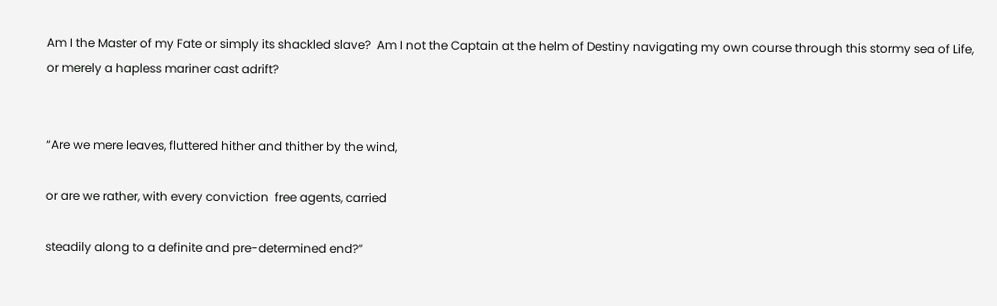Am I the Master of my Fate or simply its shackled slave?  Am I not the Captain at the helm of Destiny navigating my own course through this stormy sea of Life, or merely a hapless mariner cast adrift?


“Are we mere leaves, fluttered hither and thither by the wind,

or are we rather, with every conviction  free agents, carried

steadily along to a definite and pre-determined end?”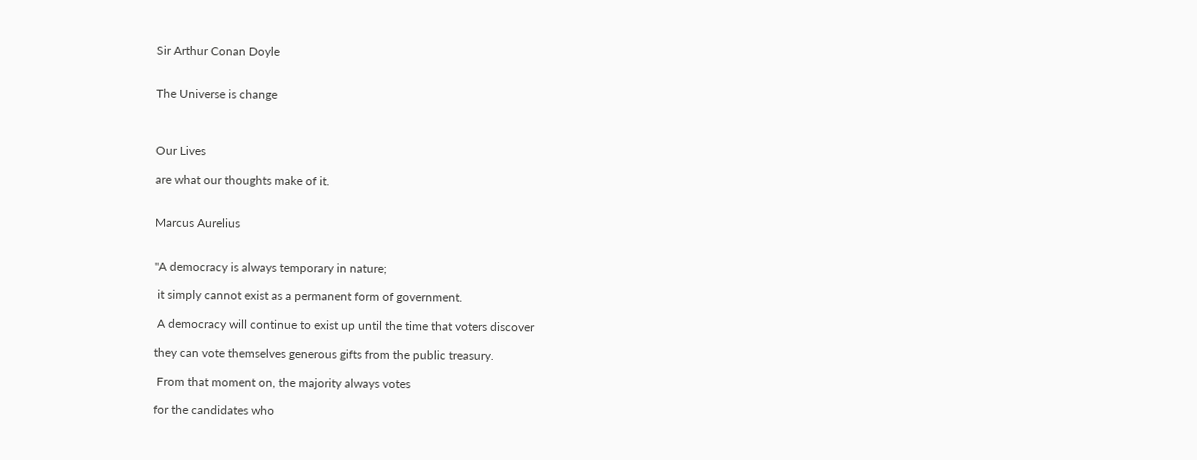Sir Arthur Conan Doyle


The Universe is change



Our Lives

are what our thoughts make of it.


Marcus Aurelius


"A democracy is always temporary in nature;

 it simply cannot exist as a permanent form of government.

 A democracy will continue to exist up until the time that voters discover

they can vote themselves generous gifts from the public treasury.

 From that moment on, the majority always votes

for the candidates who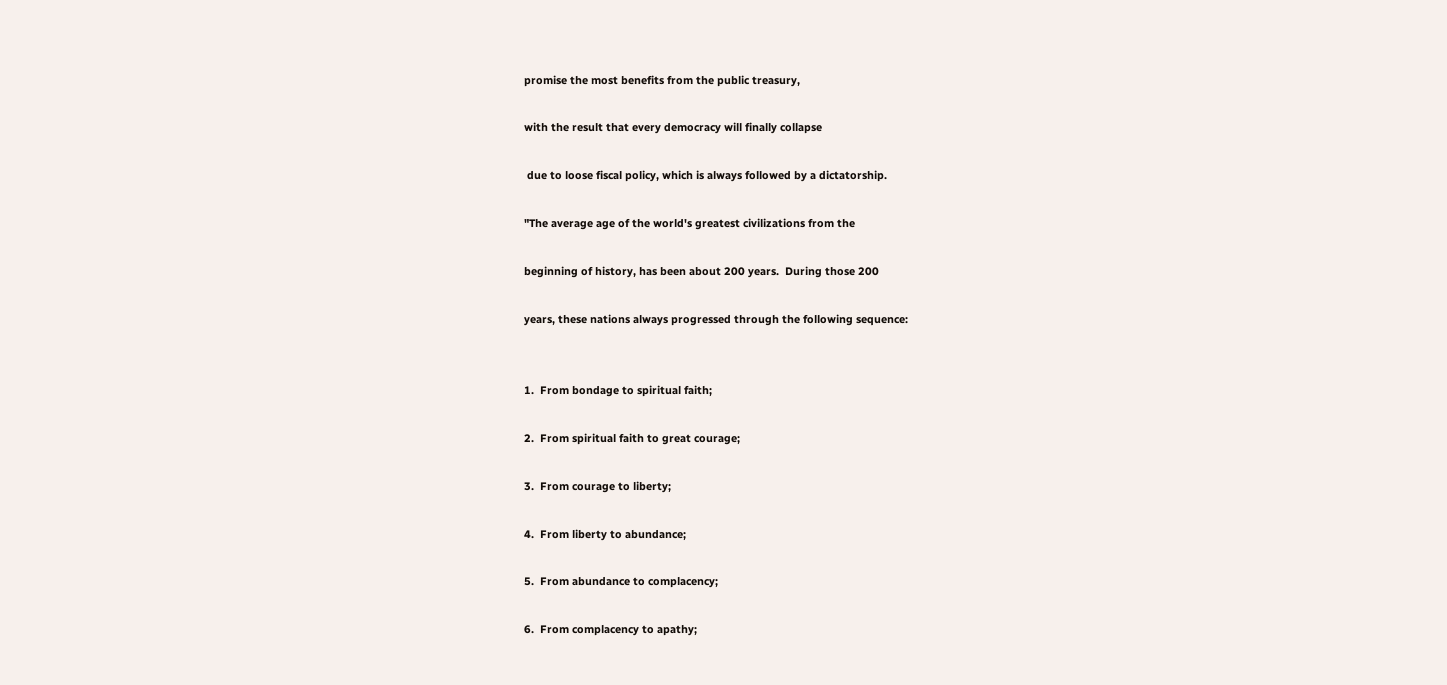promise the most benefits from the public treasury,

with the result that every democracy will finally collapse

 due to loose fiscal policy, which is always followed by a dictatorship.

"The average age of the world's greatest civilizations from the

beginning of history, has been about 200 years.  During those 200

years, these nations always progressed through the following sequence:


1.  From bondage to spiritual faith;

2.  From spiritual faith to great courage;

3.  From courage to liberty;

4.  From liberty to abundance;

5.  From abundance to complacency;

6.  From complacency to apathy;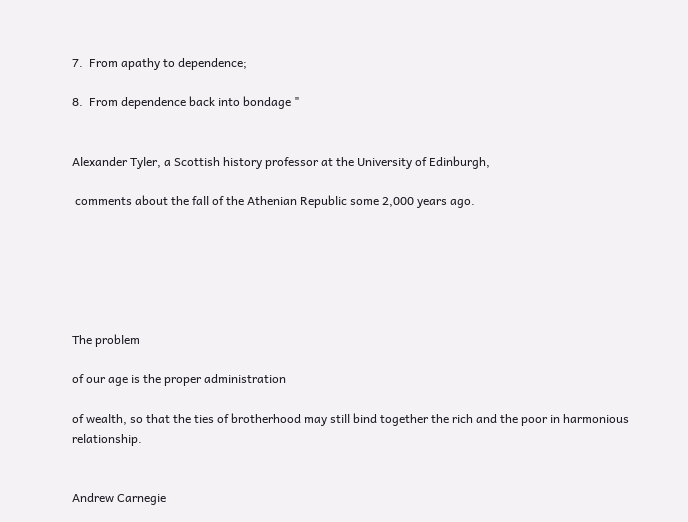7.  From apathy to dependence;

8.  From dependence back into bondage "


Alexander Tyler, a Scottish history professor at the University of Edinburgh,

 comments about the fall of the Athenian Republic some 2,000 years ago.






The problem

of our age is the proper administration

of wealth, so that the ties of brotherhood may still bind together the rich and the poor in harmonious relationship.


Andrew Carnegie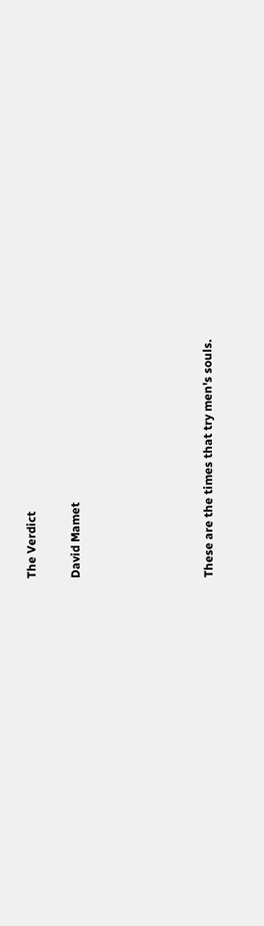The Verdict

David Mamet





These are the times that try men's souls.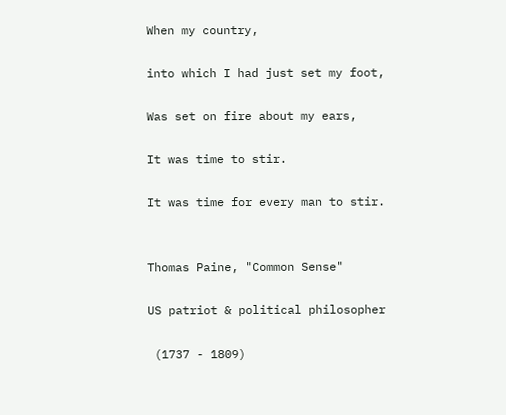When my country,

into which I had just set my foot,

Was set on fire about my ears,

It was time to stir.

It was time for every man to stir.


Thomas Paine, "Common Sense"

US patriot & political philosopher

 (1737 - 1809)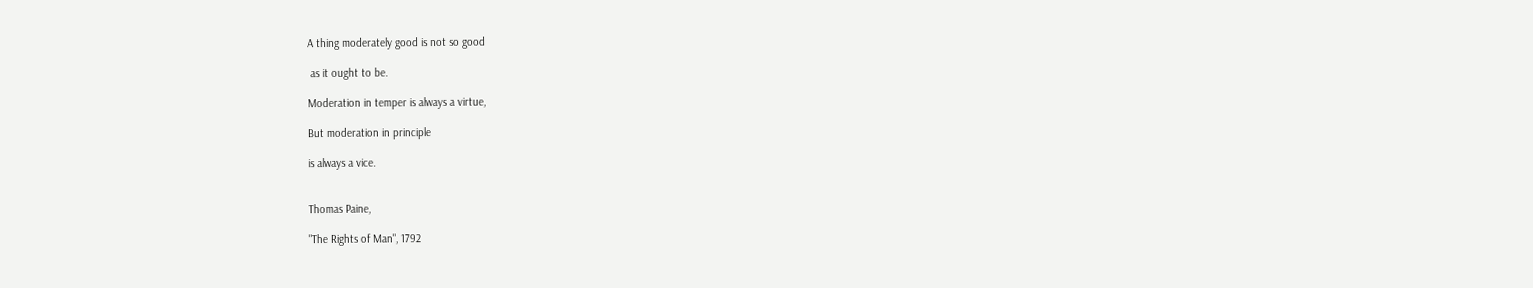A thing moderately good is not so good

 as it ought to be.

Moderation in temper is always a virtue,

But moderation in principle

is always a vice.


Thomas Paine,

"The Rights of Man", 1792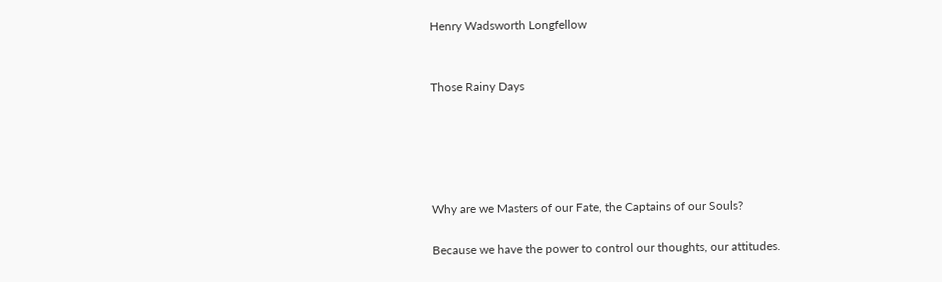Henry Wadsworth Longfellow


Those Rainy Days





Why are we Masters of our Fate, the Captains of our Souls?

Because we have the power to control our thoughts, our attitudes.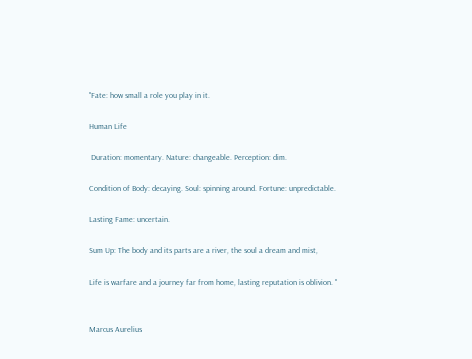"Fate: how small a role you play in it.

Human Life

 Duration: momentary. Nature: changeable. Perception: dim.

Condition of Body: decaying. Soul: spinning around. Fortune: unpredictable.

Lasting Fame: uncertain.

Sum Up: The body and its parts are a river, the soul a dream and mist,

Life is warfare and a journey far from home, lasting reputation is oblivion. "


Marcus Aurelius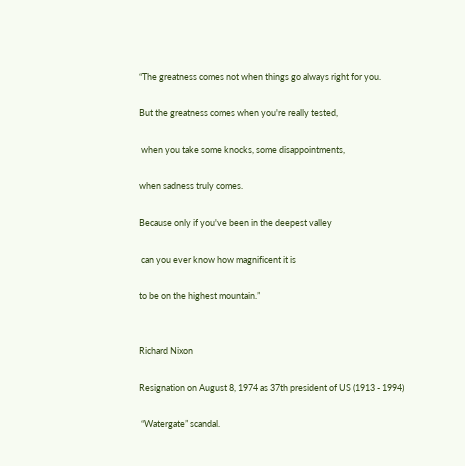“The greatness comes not when things go always right for you.

But the greatness comes when you're really tested,

 when you take some knocks, some disappointments,

when sadness truly comes.

Because only if you've been in the deepest valley

 can you ever know how magnificent it is

to be on the highest mountain.”


Richard Nixon

Resignation on August 8, 1974 as 37th president of US (1913 - 1994)

 “Watergate” scandal.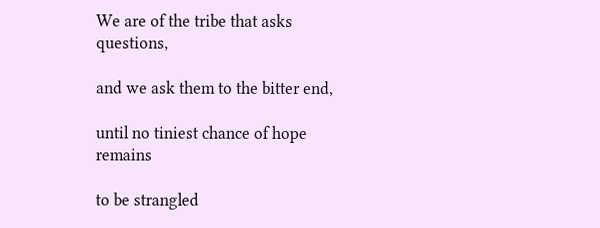We are of the tribe that asks questions,

and we ask them to the bitter end,

until no tiniest chance of hope remains

to be strangled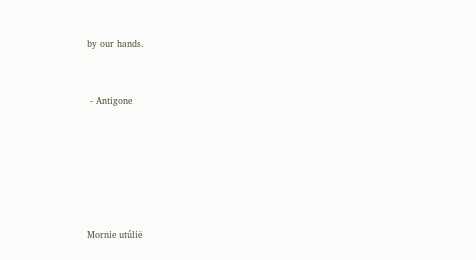by our hands.


 - Antigone






Mornie utúlië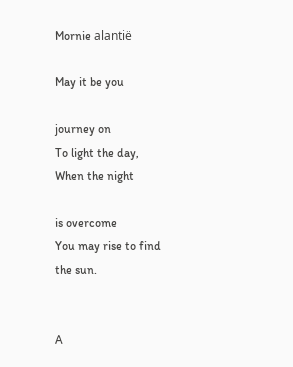Mornie alantië

May it be you

journey on
To light the day,
When the night

is overcome
You may rise to find
the sun.


A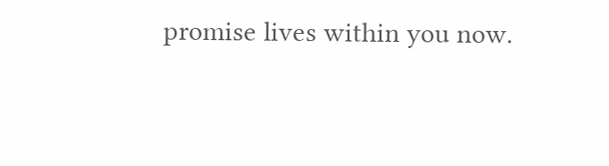promise lives within you now.